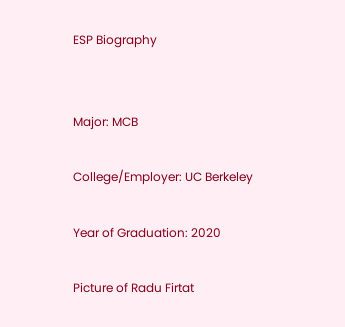ESP Biography


Major: MCB

College/Employer: UC Berkeley

Year of Graduation: 2020

Picture of Radu Firtat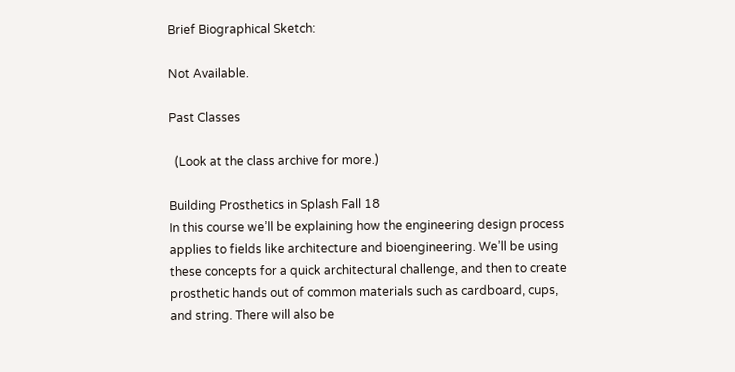Brief Biographical Sketch:

Not Available.

Past Classes

  (Look at the class archive for more.)

Building Prosthetics in Splash Fall 18
In this course we’ll be explaining how the engineering design process applies to fields like architecture and bioengineering. We’ll be using these concepts for a quick architectural challenge, and then to create prosthetic hands out of common materials such as cardboard, cups, and string. There will also be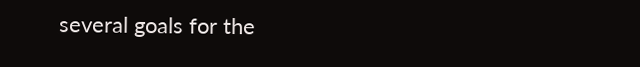several goals for the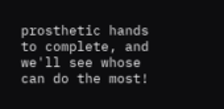prosthetic hands to complete, and we'll see whose can do the most!